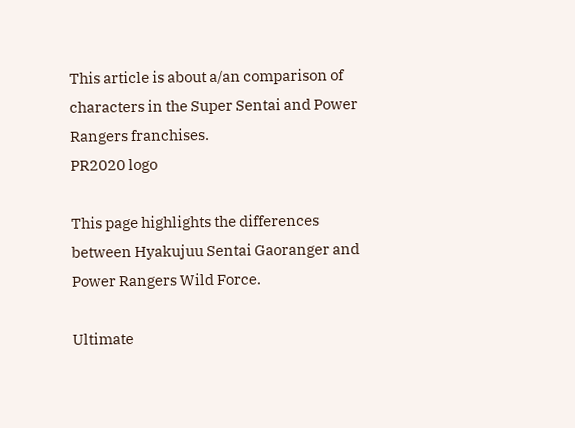This article is about a/an comparison of characters in the Super Sentai and Power Rangers franchises.
PR2020 logo

This page highlights the differences between Hyakujuu Sentai Gaoranger and Power Rangers Wild Force.

Ultimate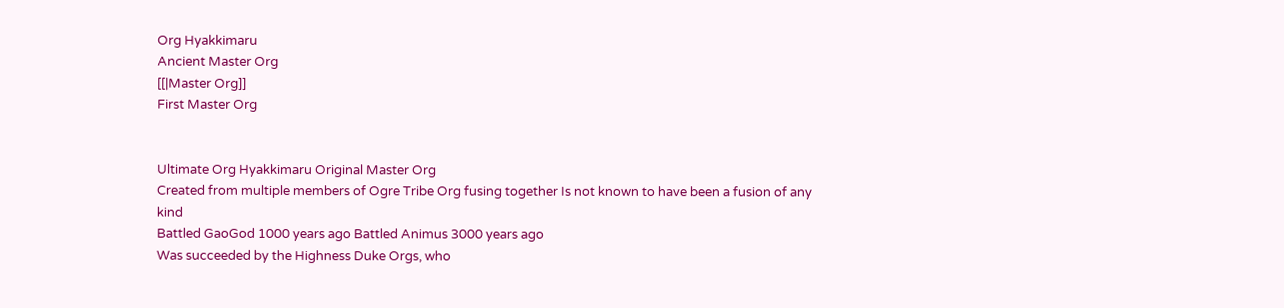Org Hyakkimaru
Ancient Master Org
[[|Master Org]]
First Master Org


Ultimate Org Hyakkimaru Original Master Org
Created from multiple members of Ogre Tribe Org fusing together Is not known to have been a fusion of any kind
Battled GaoGod 1000 years ago Battled Animus 3000 years ago
Was succeeded by the Highness Duke Orgs, who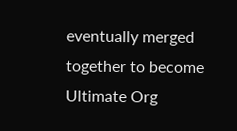eventually merged together to become Ultimate Org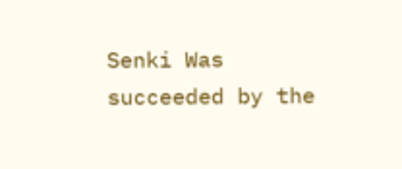Senki Was succeeded by the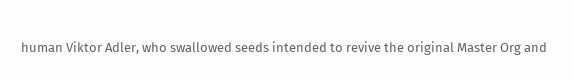human Viktor Adler, who swallowed seeds intended to revive the original Master Org and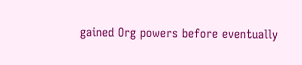gained Org powers before eventually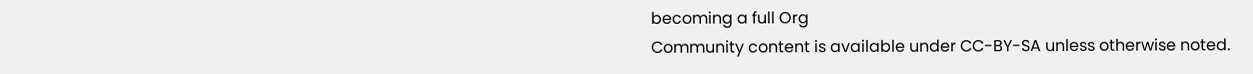becoming a full Org
Community content is available under CC-BY-SA unless otherwise noted.